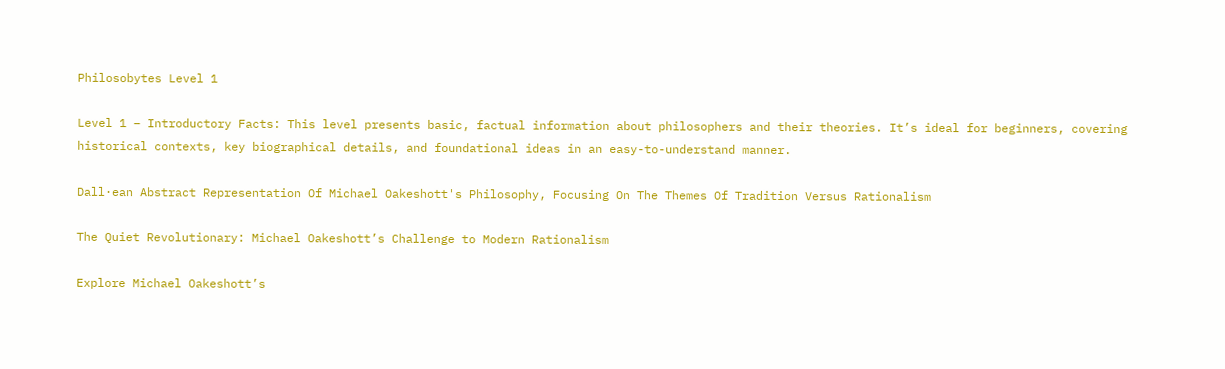Philosobytes Level 1

Level 1 – Introductory Facts: This level presents basic, factual information about philosophers and their theories. It’s ideal for beginners, covering historical contexts, key biographical details, and foundational ideas in an easy-to-understand manner.

Dall·ean Abstract Representation Of Michael Oakeshott's Philosophy, Focusing On The Themes Of Tradition Versus Rationalism

The Quiet Revolutionary: Michael Oakeshott’s Challenge to Modern Rationalism

Explore Michael Oakeshott’s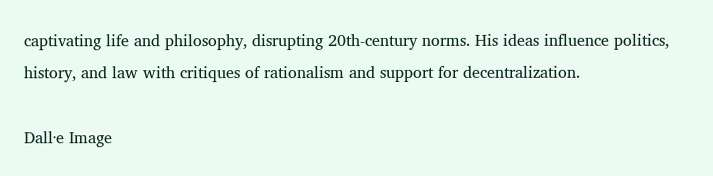captivating life and philosophy, disrupting 20th-century norms. His ideas influence politics, history, and law with critiques of rationalism and support for decentralization.

Dall·e Image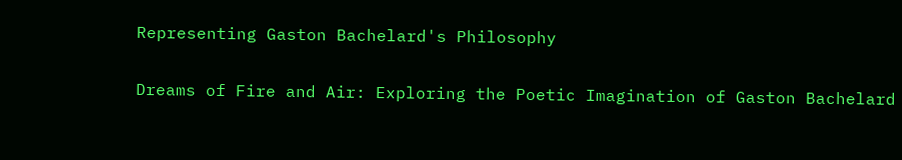Representing Gaston Bachelard's Philosophy

Dreams of Fire and Air: Exploring the Poetic Imagination of Gaston Bachelard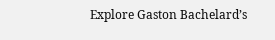Explore Gaston Bachelard’s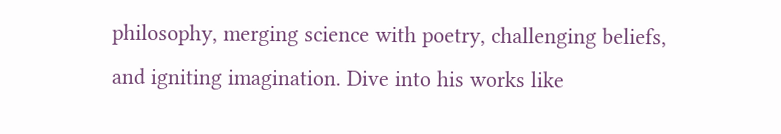philosophy, merging science with poetry, challenging beliefs, and igniting imagination. Dive into his works like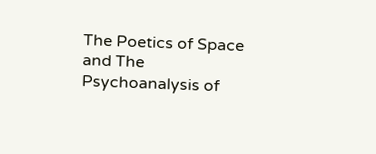The Poetics of Space and The Psychoanalysis of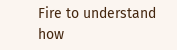Fire to understand how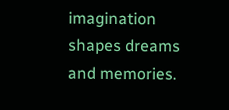imagination shapes dreams and memories.